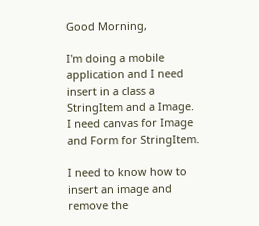Good Morning,

I'm doing a mobile application and I need insert in a class a StringItem and a Image.
I need canvas for Image and Form for StringItem.

I need to know how to insert an image and remove the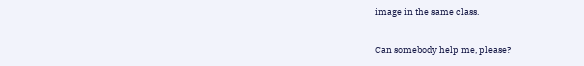image in the same class.

Can somebody help me, please?